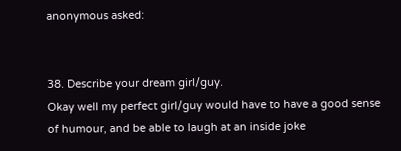anonymous asked:


38. Describe your dream girl/guy.
Okay well my perfect girl/guy would have to have a good sense of humour, and be able to laugh at an inside joke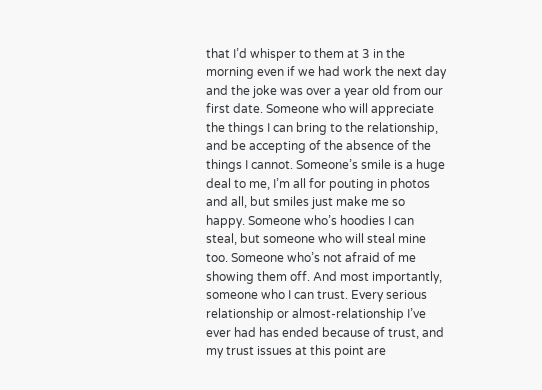that I’d whisper to them at 3 in the morning even if we had work the next day and the joke was over a year old from our first date. Someone who will appreciate the things I can bring to the relationship, and be accepting of the absence of the things I cannot. Someone’s smile is a huge deal to me, I’m all for pouting in photos and all, but smiles just make me so happy. Someone who’s hoodies I can steal, but someone who will steal mine too. Someone who’s not afraid of me showing them off. And most importantly, someone who I can trust. Every serious relationship or almost-relationship I’ve ever had has ended because of trust, and my trust issues at this point are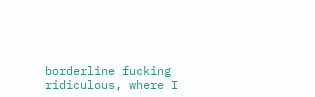borderline fucking ridiculous, where I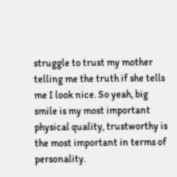struggle to trust my mother telling me the truth if she tells me I look nice. So yeah, big smile is my most important physical quality, trustworthy is the most important in terms of personality.